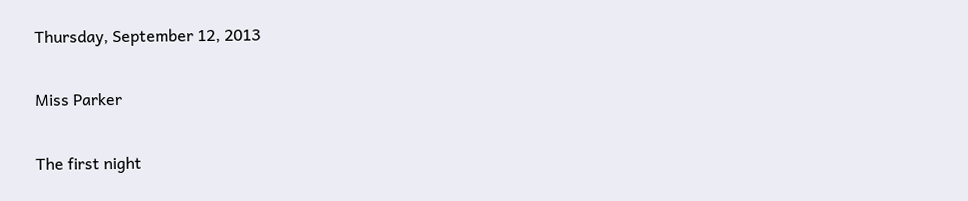Thursday, September 12, 2013

Miss Parker

The first night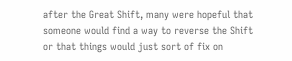after the Great Shift, many were hopeful that someone would find a way to reverse the Shift or that things would just sort of fix on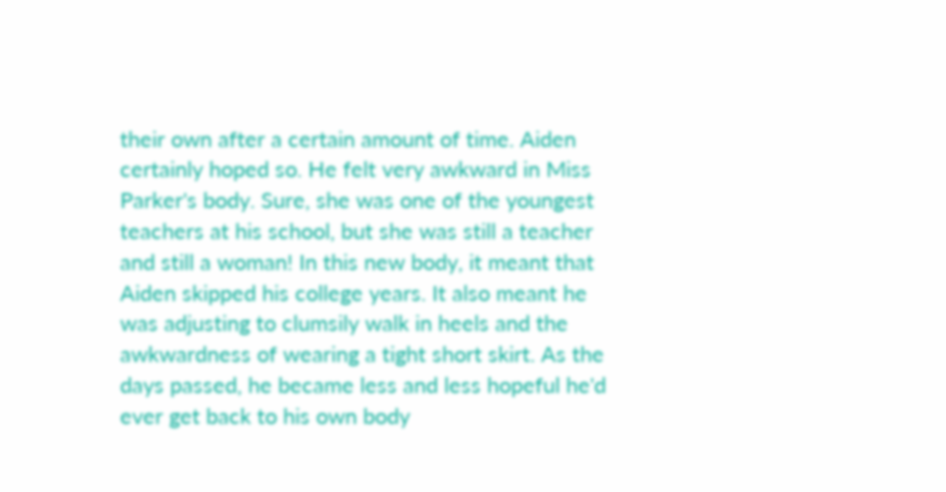their own after a certain amount of time. Aiden certainly hoped so. He felt very awkward in Miss Parker's body. Sure, she was one of the youngest teachers at his school, but she was still a teacher and still a woman! In this new body, it meant that Aiden skipped his college years. It also meant he was adjusting to clumsily walk in heels and the awkwardness of wearing a tight short skirt. As the days passed, he became less and less hopeful he'd ever get back to his own body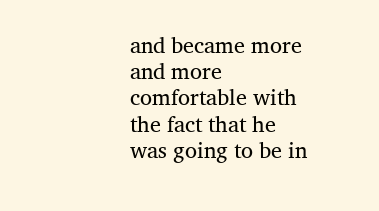and became more and more comfortable with the fact that he was going to be in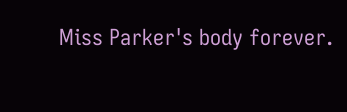Miss Parker's body forever.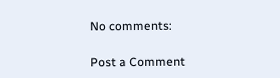No comments:

Post a Comment